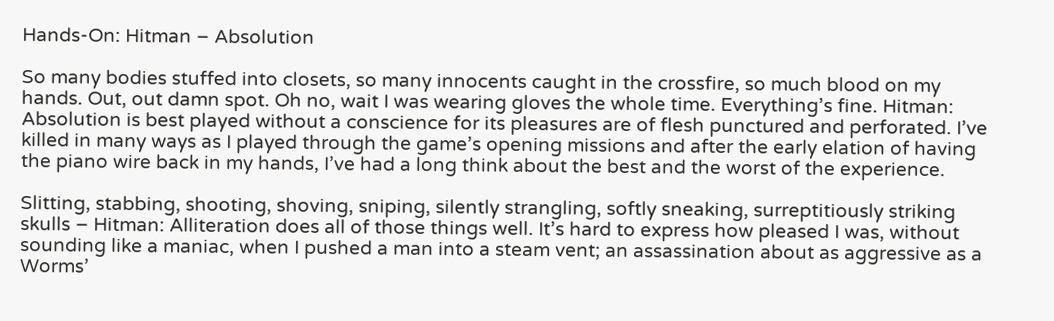Hands-On: Hitman – Absolution

So many bodies stuffed into closets, so many innocents caught in the crossfire, so much blood on my hands. Out, out damn spot. Oh no, wait I was wearing gloves the whole time. Everything’s fine. Hitman: Absolution is best played without a conscience for its pleasures are of flesh punctured and perforated. I’ve killed in many ways as I played through the game’s opening missions and after the early elation of having the piano wire back in my hands, I’ve had a long think about the best and the worst of the experience.

Slitting, stabbing, shooting, shoving, sniping, silently strangling, softly sneaking, surreptitiously striking skulls – Hitman: Alliteration does all of those things well. It’s hard to express how pleased I was, without sounding like a maniac, when I pushed a man into a steam vent; an assassination about as aggressive as a Worms’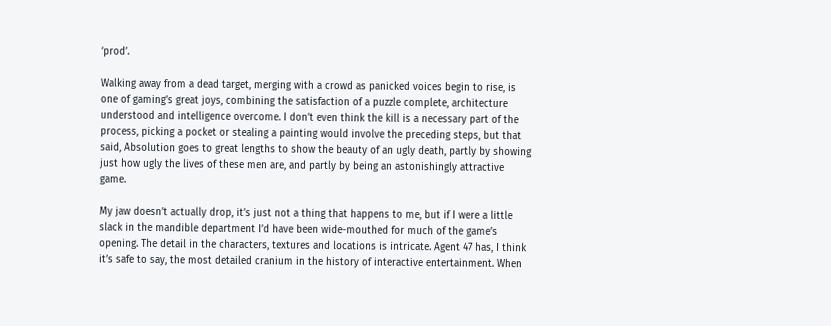‘prod’.

Walking away from a dead target, merging with a crowd as panicked voices begin to rise, is one of gaming’s great joys, combining the satisfaction of a puzzle complete, architecture understood and intelligence overcome. I don’t even think the kill is a necessary part of the process, picking a pocket or stealing a painting would involve the preceding steps, but that said, Absolution goes to great lengths to show the beauty of an ugly death, partly by showing just how ugly the lives of these men are, and partly by being an astonishingly attractive game.

My jaw doesn’t actually drop, it’s just not a thing that happens to me, but if I were a little slack in the mandible department I’d have been wide-mouthed for much of the game’s opening. The detail in the characters, textures and locations is intricate. Agent 47 has, I think it’s safe to say, the most detailed cranium in the history of interactive entertainment. When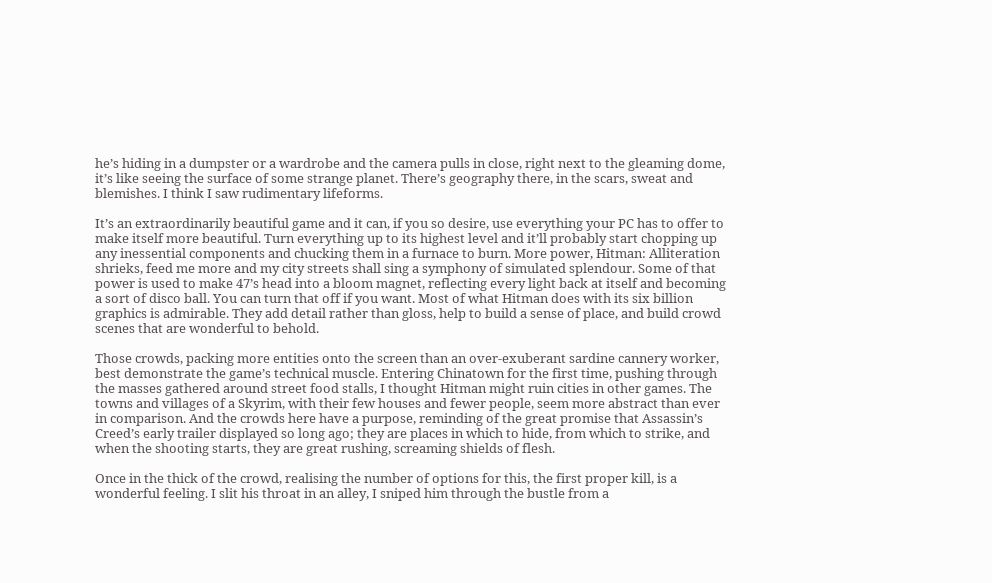he’s hiding in a dumpster or a wardrobe and the camera pulls in close, right next to the gleaming dome, it’s like seeing the surface of some strange planet. There’s geography there, in the scars, sweat and blemishes. I think I saw rudimentary lifeforms.

It’s an extraordinarily beautiful game and it can, if you so desire, use everything your PC has to offer to make itself more beautiful. Turn everything up to its highest level and it’ll probably start chopping up any inessential components and chucking them in a furnace to burn. More power, Hitman: Alliteration shrieks, feed me more and my city streets shall sing a symphony of simulated splendour. Some of that power is used to make 47’s head into a bloom magnet, reflecting every light back at itself and becoming a sort of disco ball. You can turn that off if you want. Most of what Hitman does with its six billion graphics is admirable. They add detail rather than gloss, help to build a sense of place, and build crowd scenes that are wonderful to behold.

Those crowds, packing more entities onto the screen than an over-exuberant sardine cannery worker, best demonstrate the game’s technical muscle. Entering Chinatown for the first time, pushing through the masses gathered around street food stalls, I thought Hitman might ruin cities in other games. The towns and villages of a Skyrim, with their few houses and fewer people, seem more abstract than ever in comparison. And the crowds here have a purpose, reminding of the great promise that Assassin’s Creed’s early trailer displayed so long ago; they are places in which to hide, from which to strike, and when the shooting starts, they are great rushing, screaming shields of flesh.

Once in the thick of the crowd, realising the number of options for this, the first proper kill, is a wonderful feeling. I slit his throat in an alley, I sniped him through the bustle from a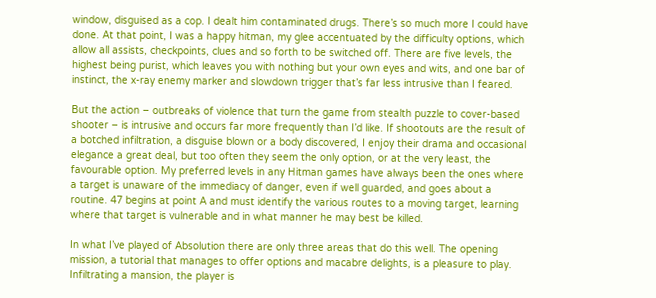window, disguised as a cop. I dealt him contaminated drugs. There’s so much more I could have done. At that point, I was a happy hitman, my glee accentuated by the difficulty options, which allow all assists, checkpoints, clues and so forth to be switched off. There are five levels, the highest being purist, which leaves you with nothing but your own eyes and wits, and one bar of instinct, the x-ray enemy marker and slowdown trigger that’s far less intrusive than I feared.

But the action – outbreaks of violence that turn the game from stealth puzzle to cover-based shooter – is intrusive and occurs far more frequently than I’d like. If shootouts are the result of a botched infiltration, a disguise blown or a body discovered, I enjoy their drama and occasional elegance a great deal, but too often they seem the only option, or at the very least, the favourable option. My preferred levels in any Hitman games have always been the ones where a target is unaware of the immediacy of danger, even if well guarded, and goes about a routine. 47 begins at point A and must identify the various routes to a moving target, learning where that target is vulnerable and in what manner he may best be killed.

In what I’ve played of Absolution there are only three areas that do this well. The opening mission, a tutorial that manages to offer options and macabre delights, is a pleasure to play. Infiltrating a mansion, the player is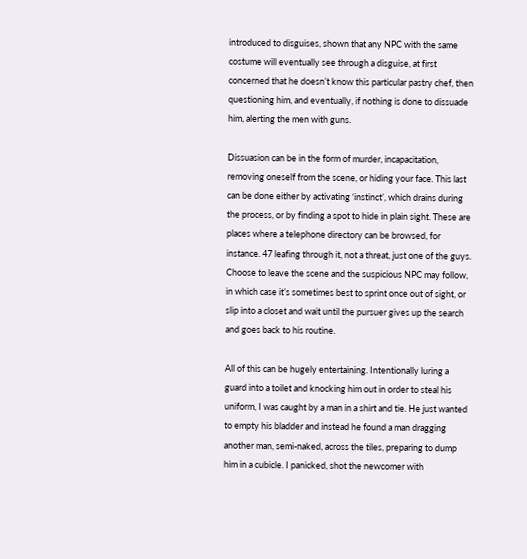introduced to disguises, shown that any NPC with the same costume will eventually see through a disguise, at first concerned that he doesn’t know this particular pastry chef, then questioning him, and eventually, if nothing is done to dissuade him, alerting the men with guns.

Dissuasion can be in the form of murder, incapacitation, removing oneself from the scene, or hiding your face. This last can be done either by activating ‘instinct’, which drains during the process, or by finding a spot to hide in plain sight. These are places where a telephone directory can be browsed, for instance. 47 leafing through it, not a threat, just one of the guys. Choose to leave the scene and the suspicious NPC may follow, in which case it’s sometimes best to sprint once out of sight, or slip into a closet and wait until the pursuer gives up the search and goes back to his routine.

All of this can be hugely entertaining. Intentionally luring a guard into a toilet and knocking him out in order to steal his uniform, I was caught by a man in a shirt and tie. He just wanted to empty his bladder and instead he found a man dragging another man, semi-naked, across the tiles, preparing to dump him in a cubicle. I panicked, shot the newcomer with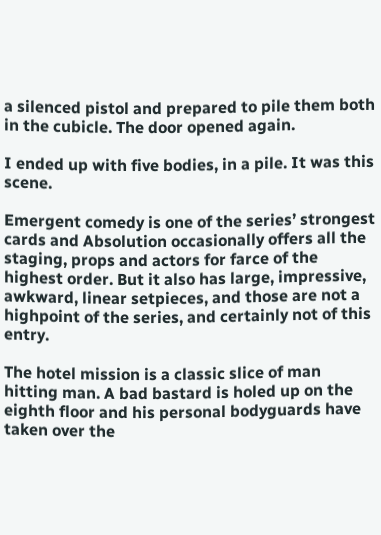a silenced pistol and prepared to pile them both in the cubicle. The door opened again.

I ended up with five bodies, in a pile. It was this scene.

Emergent comedy is one of the series’ strongest cards and Absolution occasionally offers all the staging, props and actors for farce of the highest order. But it also has large, impressive, awkward, linear setpieces, and those are not a highpoint of the series, and certainly not of this entry.

The hotel mission is a classic slice of man hitting man. A bad bastard is holed up on the eighth floor and his personal bodyguards have taken over the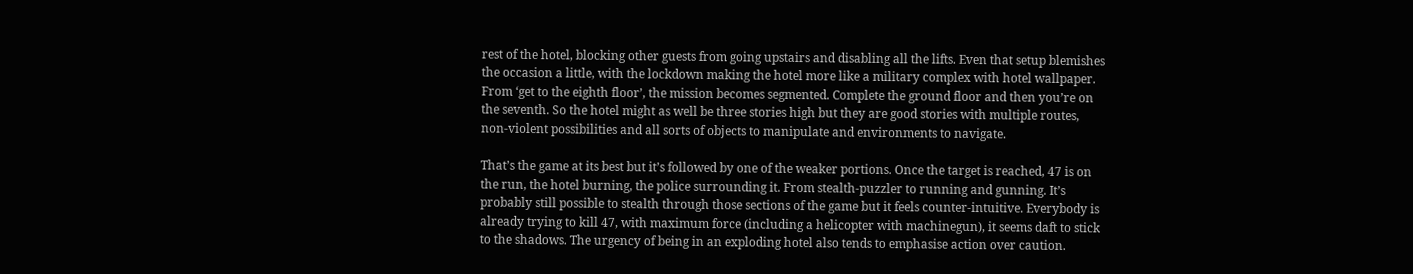rest of the hotel, blocking other guests from going upstairs and disabling all the lifts. Even that setup blemishes the occasion a little, with the lockdown making the hotel more like a military complex with hotel wallpaper. From ‘get to the eighth floor’, the mission becomes segmented. Complete the ground floor and then you’re on the seventh. So the hotel might as well be three stories high but they are good stories with multiple routes, non-violent possibilities and all sorts of objects to manipulate and environments to navigate.

That’s the game at its best but it’s followed by one of the weaker portions. Once the target is reached, 47 is on the run, the hotel burning, the police surrounding it. From stealth-puzzler to running and gunning. It’s probably still possible to stealth through those sections of the game but it feels counter-intuitive. Everybody is already trying to kill 47, with maximum force (including a helicopter with machinegun), it seems daft to stick to the shadows. The urgency of being in an exploding hotel also tends to emphasise action over caution.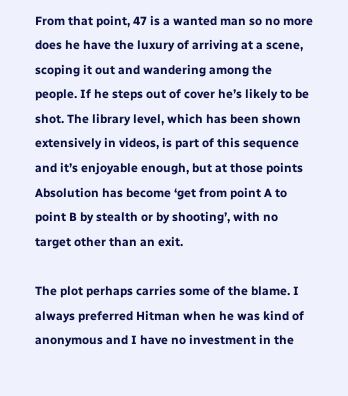From that point, 47 is a wanted man so no more does he have the luxury of arriving at a scene, scoping it out and wandering among the people. If he steps out of cover he’s likely to be shot. The library level, which has been shown extensively in videos, is part of this sequence and it’s enjoyable enough, but at those points Absolution has become ‘get from point A to point B by stealth or by shooting’, with no target other than an exit.

The plot perhaps carries some of the blame. I always preferred Hitman when he was kind of anonymous and I have no investment in the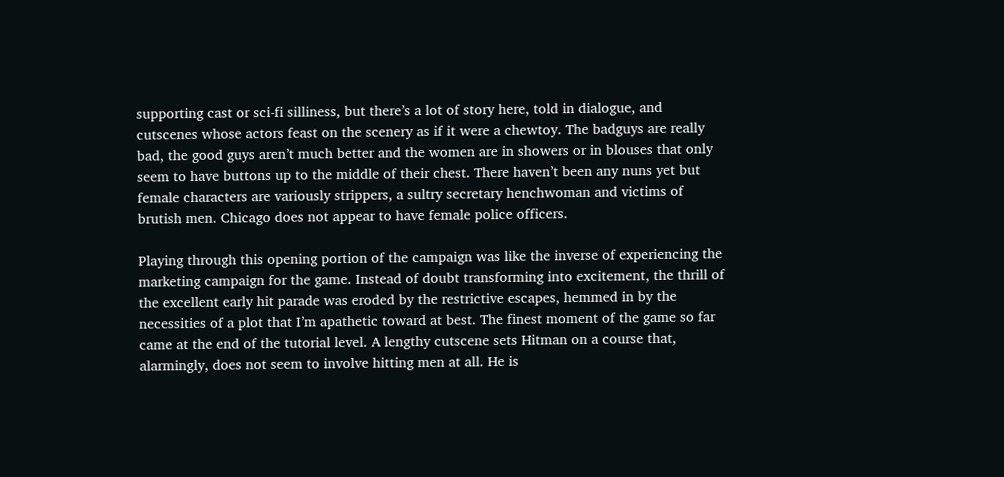supporting cast or sci-fi silliness, but there’s a lot of story here, told in dialogue, and cutscenes whose actors feast on the scenery as if it were a chewtoy. The badguys are really bad, the good guys aren’t much better and the women are in showers or in blouses that only seem to have buttons up to the middle of their chest. There haven’t been any nuns yet but female characters are variously strippers, a sultry secretary henchwoman and victims of brutish men. Chicago does not appear to have female police officers.

Playing through this opening portion of the campaign was like the inverse of experiencing the marketing campaign for the game. Instead of doubt transforming into excitement, the thrill of the excellent early hit parade was eroded by the restrictive escapes, hemmed in by the necessities of a plot that I’m apathetic toward at best. The finest moment of the game so far came at the end of the tutorial level. A lengthy cutscene sets Hitman on a course that, alarmingly, does not seem to involve hitting men at all. He is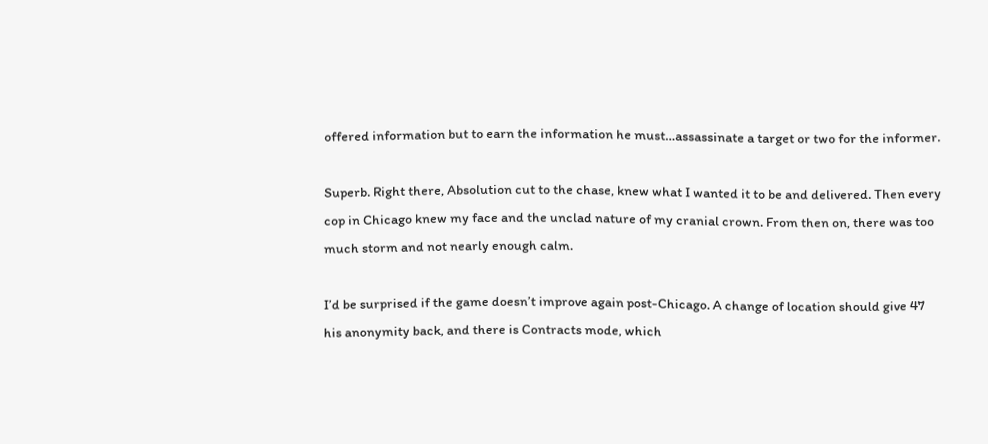offered information but to earn the information he must…assassinate a target or two for the informer.

Superb. Right there, Absolution cut to the chase, knew what I wanted it to be and delivered. Then every cop in Chicago knew my face and the unclad nature of my cranial crown. From then on, there was too much storm and not nearly enough calm.

I’d be surprised if the game doesn’t improve again post-Chicago. A change of location should give 47 his anonymity back, and there is Contracts mode, which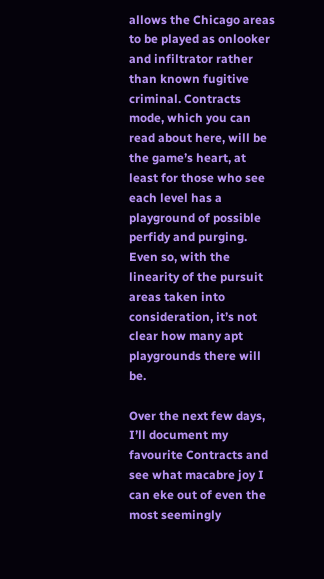allows the Chicago areas to be played as onlooker and infiltrator rather than known fugitive criminal. Contracts mode, which you can read about here, will be the game’s heart, at least for those who see each level has a playground of possible perfidy and purging. Even so, with the linearity of the pursuit areas taken into consideration, it’s not clear how many apt playgrounds there will be.

Over the next few days, I’ll document my favourite Contracts and see what macabre joy I can eke out of even the most seemingly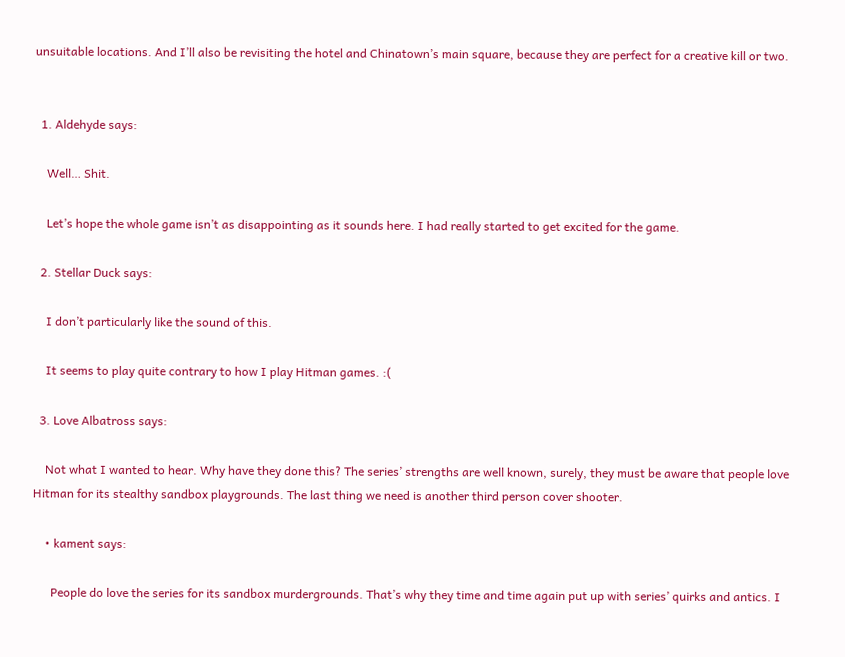unsuitable locations. And I’ll also be revisiting the hotel and Chinatown’s main square, because they are perfect for a creative kill or two.


  1. Aldehyde says:

    Well… Shit.

    Let’s hope the whole game isn’t as disappointing as it sounds here. I had really started to get excited for the game.

  2. Stellar Duck says:

    I don’t particularly like the sound of this.

    It seems to play quite contrary to how I play Hitman games. :(

  3. Love Albatross says:

    Not what I wanted to hear. Why have they done this? The series’ strengths are well known, surely, they must be aware that people love Hitman for its stealthy sandbox playgrounds. The last thing we need is another third person cover shooter.

    • kament says:

      People do love the series for its sandbox murdergrounds. That’s why they time and time again put up with series’ quirks and antics. I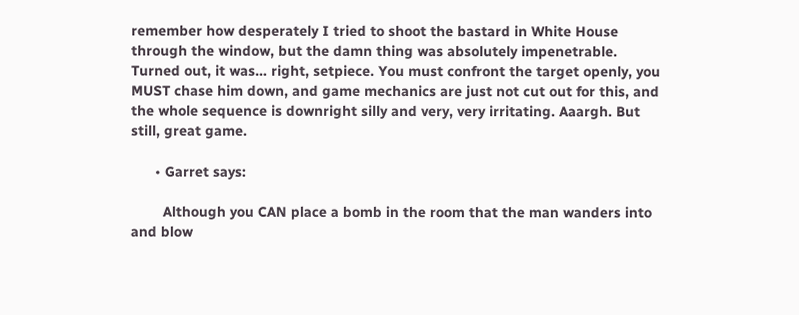remember how desperately I tried to shoot the bastard in White House through the window, but the damn thing was absolutely impenetrable. Turned out, it was… right, setpiece. You must confront the target openly, you MUST chase him down, and game mechanics are just not cut out for this, and the whole sequence is downright silly and very, very irritating. Aaargh. But still, great game.

      • Garret says:

        Although you CAN place a bomb in the room that the man wanders into and blow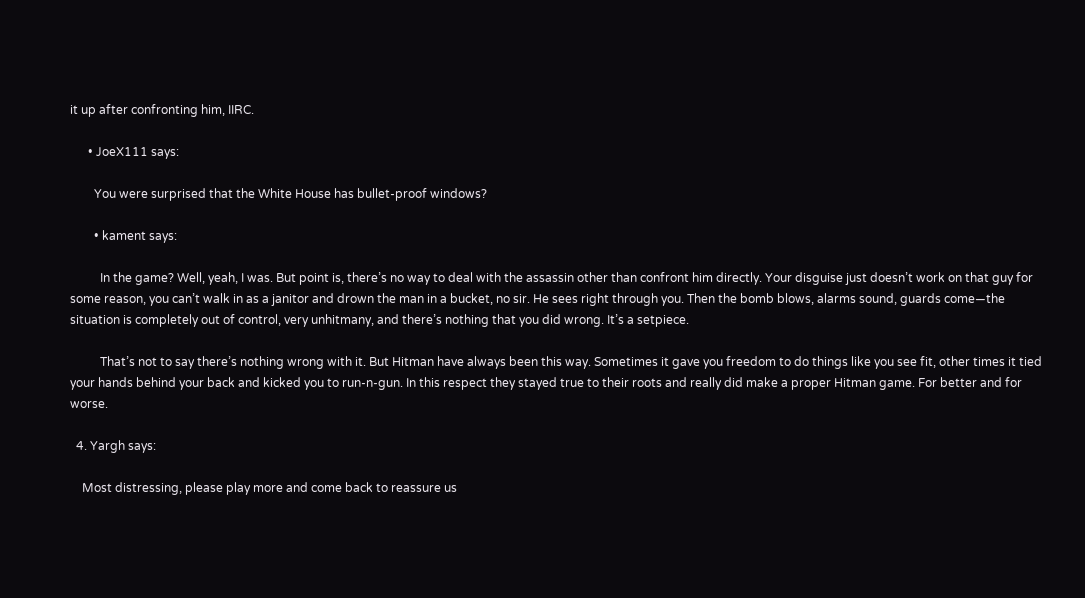it up after confronting him, IIRC.

      • JoeX111 says:

        You were surprised that the White House has bullet-proof windows?

        • kament says:

          In the game? Well, yeah, I was. But point is, there’s no way to deal with the assassin other than confront him directly. Your disguise just doesn’t work on that guy for some reason, you can’t walk in as a janitor and drown the man in a bucket, no sir. He sees right through you. Then the bomb blows, alarms sound, guards come—the situation is completely out of control, very unhitmany, and there’s nothing that you did wrong. It’s a setpiece.

          That’s not to say there’s nothing wrong with it. But Hitman have always been this way. Sometimes it gave you freedom to do things like you see fit, other times it tied your hands behind your back and kicked you to run-n-gun. In this respect they stayed true to their roots and really did make a proper Hitman game. For better and for worse.

  4. Yargh says:

    Most distressing, please play more and come back to reassure us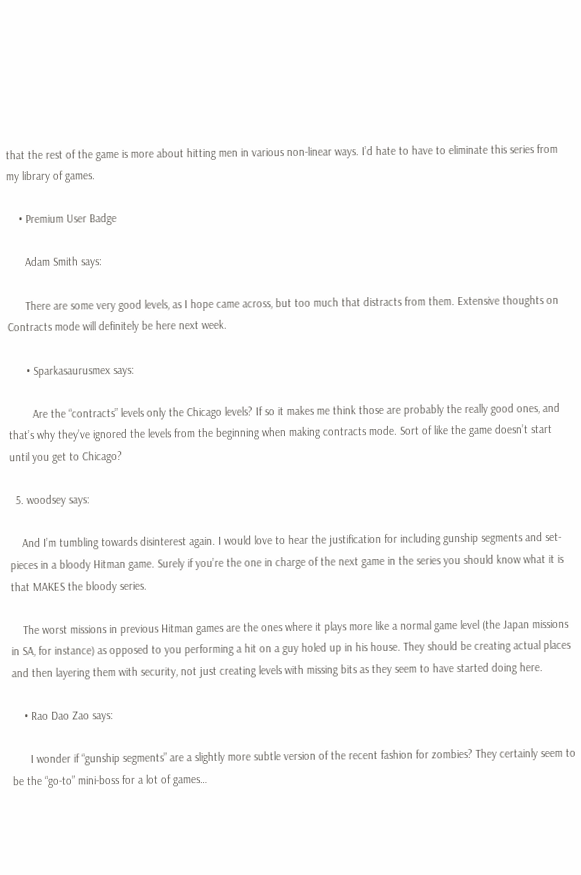that the rest of the game is more about hitting men in various non-linear ways. I’d hate to have to eliminate this series from my library of games.

    • Premium User Badge

      Adam Smith says:

      There are some very good levels, as I hope came across, but too much that distracts from them. Extensive thoughts on Contracts mode will definitely be here next week.

      • Sparkasaurusmex says:

        Are the “contracts” levels only the Chicago levels? If so it makes me think those are probably the really good ones, and that’s why they’ve ignored the levels from the beginning when making contracts mode. Sort of like the game doesn’t start until you get to Chicago?

  5. woodsey says:

    And I’m tumbling towards disinterest again. I would love to hear the justification for including gunship segments and set-pieces in a bloody Hitman game. Surely if you’re the one in charge of the next game in the series you should know what it is that MAKES the bloody series.

    The worst missions in previous Hitman games are the ones where it plays more like a normal game level (the Japan missions in SA, for instance) as opposed to you performing a hit on a guy holed up in his house. They should be creating actual places and then layering them with security, not just creating levels with missing bits as they seem to have started doing here.

    • Rao Dao Zao says:

      I wonder if “gunship segments” are a slightly more subtle version of the recent fashion for zombies? They certainly seem to be the “go-to” mini-boss for a lot of games…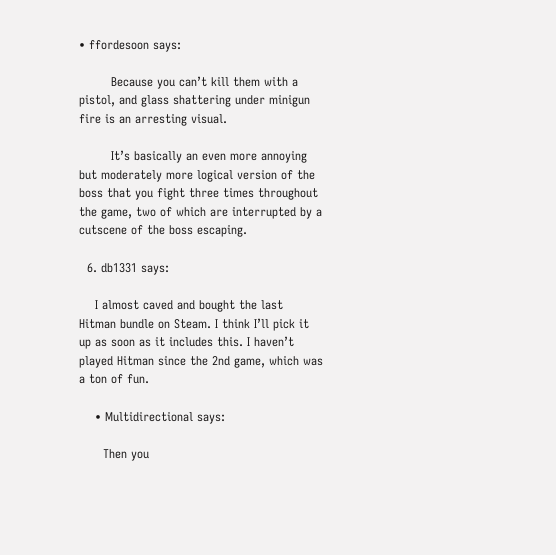• ffordesoon says:

        Because you can’t kill them with a pistol, and glass shattering under minigun fire is an arresting visual.

        It’s basically an even more annoying but moderately more logical version of the boss that you fight three times throughout the game, two of which are interrupted by a cutscene of the boss escaping.

  6. db1331 says:

    I almost caved and bought the last Hitman bundle on Steam. I think I’ll pick it up as soon as it includes this. I haven’t played Hitman since the 2nd game, which was a ton of fun.

    • Multidirectional says:

      Then you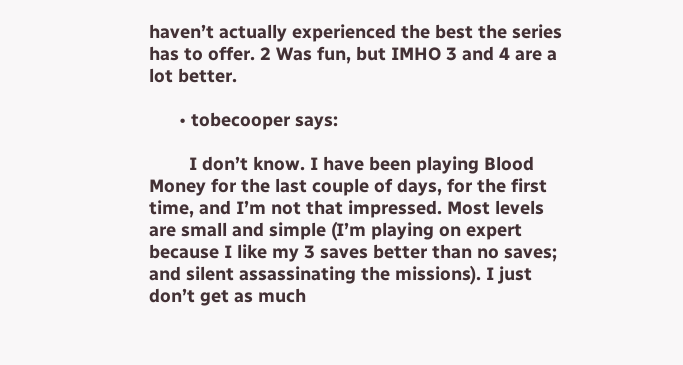haven’t actually experienced the best the series has to offer. 2 Was fun, but IMHO 3 and 4 are a lot better.

      • tobecooper says:

        I don’t know. I have been playing Blood Money for the last couple of days, for the first time, and I’m not that impressed. Most levels are small and simple (I’m playing on expert because I like my 3 saves better than no saves; and silent assassinating the missions). I just don’t get as much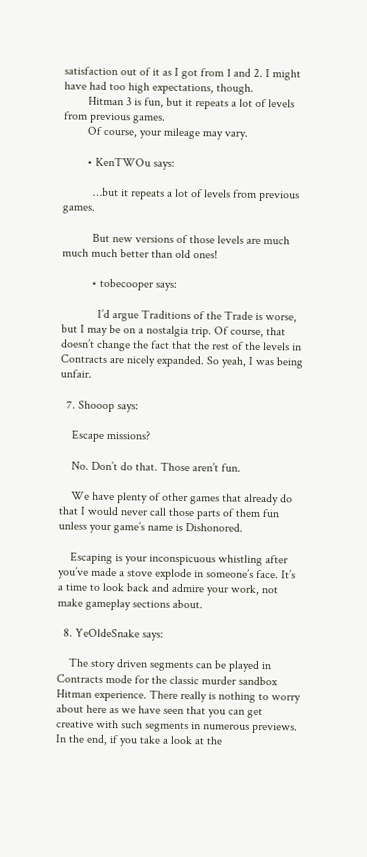satisfaction out of it as I got from 1 and 2. I might have had too high expectations, though.
        Hitman 3 is fun, but it repeats a lot of levels from previous games.
        Of course, your mileage may vary.

        • KenTWOu says:

          …but it repeats a lot of levels from previous games.

          But new versions of those levels are much much much better than old ones!

          • tobecooper says:

            I’d argue Traditions of the Trade is worse, but I may be on a nostalgia trip. Of course, that doesn’t change the fact that the rest of the levels in Contracts are nicely expanded. So yeah, I was being unfair.

  7. Shooop says:

    Escape missions?

    No. Don’t do that. Those aren’t fun.

    We have plenty of other games that already do that I would never call those parts of them fun unless your game’s name is Dishonored.

    Escaping is your inconspicuous whistling after you’ve made a stove explode in someone’s face. It’s a time to look back and admire your work, not make gameplay sections about.

  8. YeOldeSnake says:

    The story driven segments can be played in Contracts mode for the classic murder sandbox Hitman experience. There really is nothing to worry about here as we have seen that you can get creative with such segments in numerous previews. In the end, if you take a look at the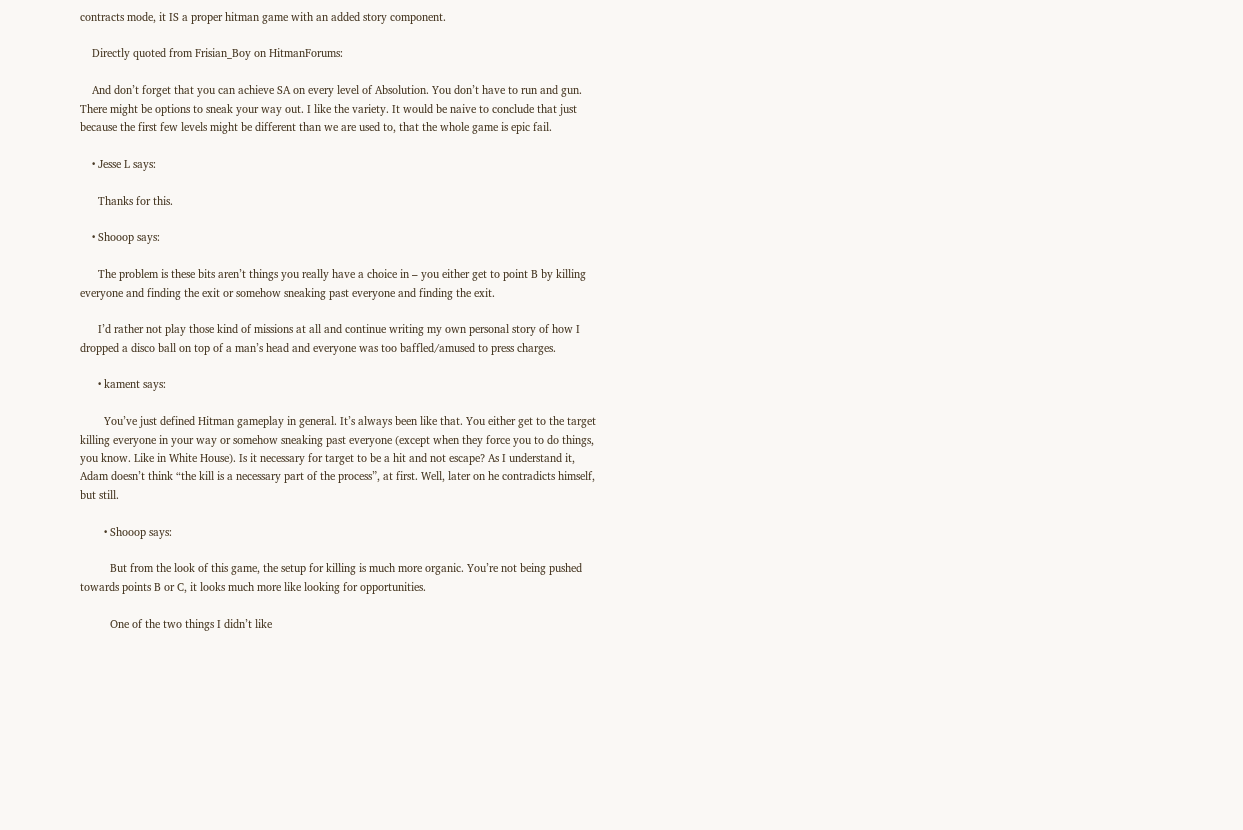contracts mode, it IS a proper hitman game with an added story component.

    Directly quoted from Frisian_Boy on HitmanForums:

    And don’t forget that you can achieve SA on every level of Absolution. You don’t have to run and gun. There might be options to sneak your way out. I like the variety. It would be naive to conclude that just because the first few levels might be different than we are used to, that the whole game is epic fail.

    • Jesse L says:

      Thanks for this.

    • Shooop says:

      The problem is these bits aren’t things you really have a choice in – you either get to point B by killing everyone and finding the exit or somehow sneaking past everyone and finding the exit.

      I’d rather not play those kind of missions at all and continue writing my own personal story of how I dropped a disco ball on top of a man’s head and everyone was too baffled/amused to press charges.

      • kament says:

        You’ve just defined Hitman gameplay in general. It’s always been like that. You either get to the target killing everyone in your way or somehow sneaking past everyone (except when they force you to do things, you know. Like in White House). Is it necessary for target to be a hit and not escape? As I understand it, Adam doesn’t think “the kill is a necessary part of the process”, at first. Well, later on he contradicts himself, but still.

        • Shooop says:

          But from the look of this game, the setup for killing is much more organic. You’re not being pushed towards points B or C, it looks much more like looking for opportunities.

          One of the two things I didn’t like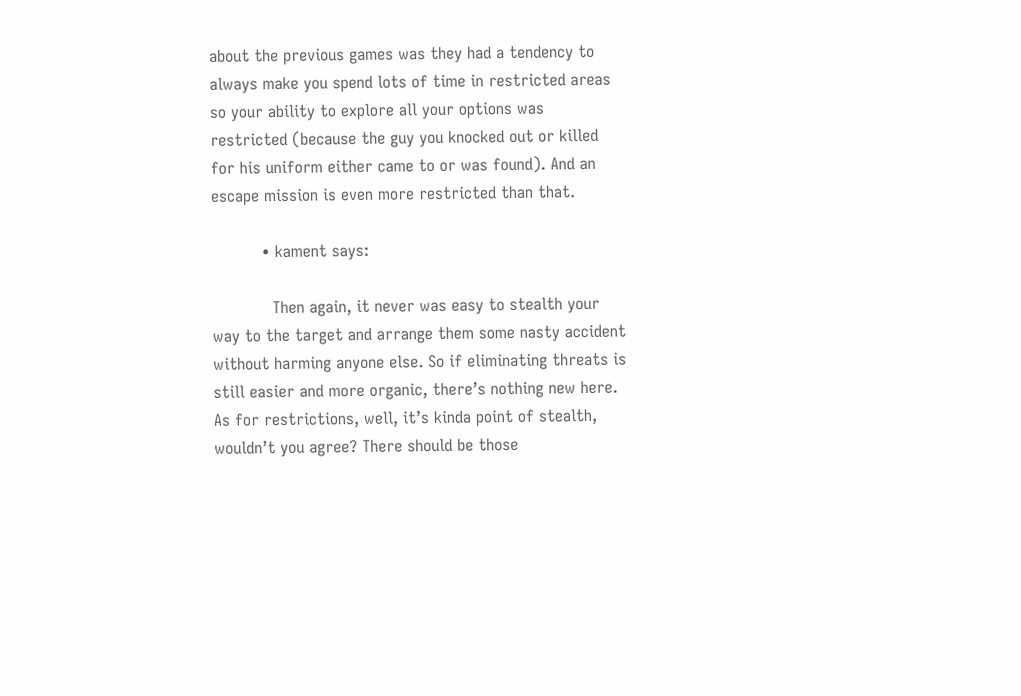about the previous games was they had a tendency to always make you spend lots of time in restricted areas so your ability to explore all your options was restricted (because the guy you knocked out or killed for his uniform either came to or was found). And an escape mission is even more restricted than that.

          • kament says:

            Then again, it never was easy to stealth your way to the target and arrange them some nasty accident without harming anyone else. So if eliminating threats is still easier and more organic, there’s nothing new here. As for restrictions, well, it’s kinda point of stealth, wouldn’t you agree? There should be those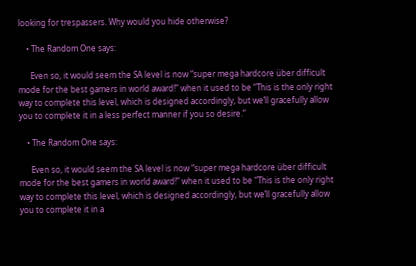looking for trespassers. Why would you hide otherwise?

    • The Random One says:

      Even so, it would seem the SA level is now “super mega hardcore über difficult mode for the best gamers in world award!” when it used to be “This is the only right way to complete this level, which is designed accordingly, but we’ll gracefully allow you to complete it in a less perfect manner if you so desire.”

    • The Random One says:

      Even so, it would seem the SA level is now “super mega hardcore über difficult mode for the best gamers in world award!” when it used to be “This is the only right way to complete this level, which is designed accordingly, but we’ll gracefully allow you to complete it in a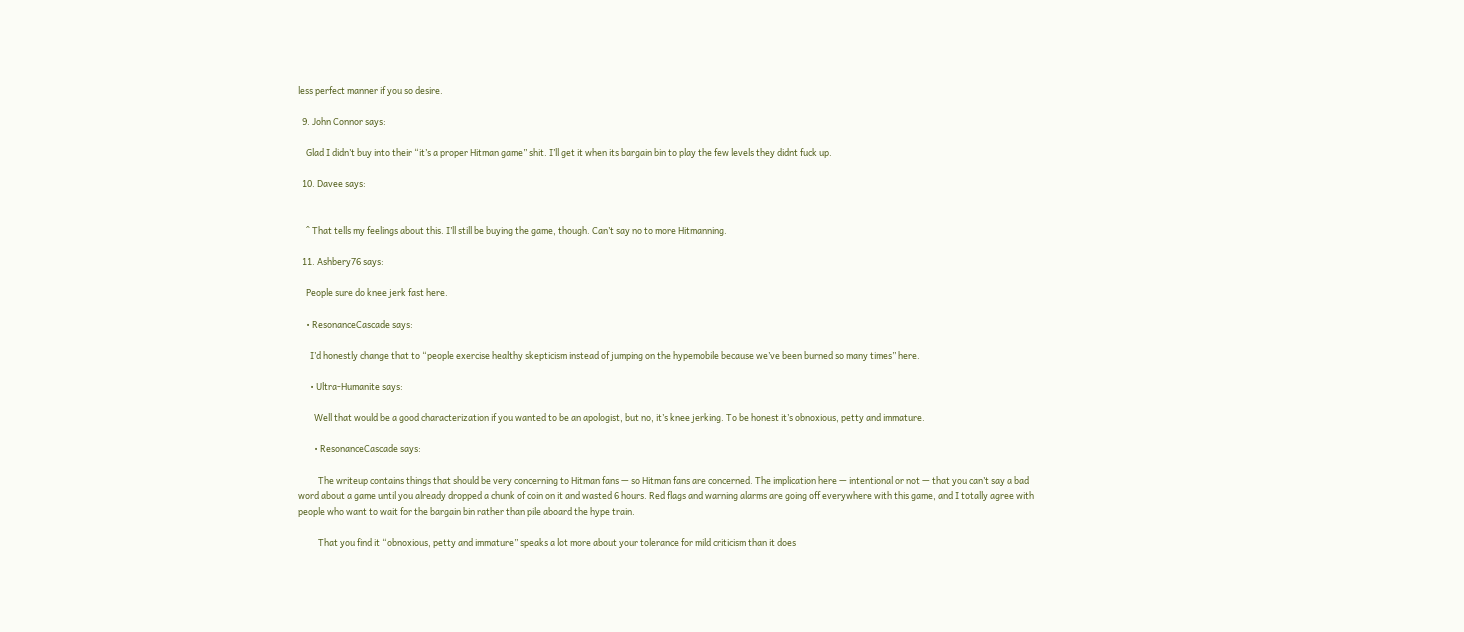less perfect manner if you so desire.

  9. John Connor says:

    Glad I didn’t buy into their “it’s a proper Hitman game” shit. I’ll get it when its bargain bin to play the few levels they didnt fuck up.

  10. Davee says:


    ^ That tells my feelings about this. I’ll still be buying the game, though. Can’t say no to more Hitmanning.

  11. Ashbery76 says:

    People sure do knee jerk fast here.

    • ResonanceCascade says:

      I’d honestly change that to “people exercise healthy skepticism instead of jumping on the hypemobile because we’ve been burned so many times” here.

      • Ultra-Humanite says:

        Well that would be a good characterization if you wanted to be an apologist, but no, it’s knee jerking. To be honest it’s obnoxious, petty and immature.

        • ResonanceCascade says:

          The writeup contains things that should be very concerning to Hitman fans — so Hitman fans are concerned. The implication here — intentional or not — that you can’t say a bad word about a game until you already dropped a chunk of coin on it and wasted 6 hours. Red flags and warning alarms are going off everywhere with this game, and I totally agree with people who want to wait for the bargain bin rather than pile aboard the hype train.

          That you find it “obnoxious, petty and immature” speaks a lot more about your tolerance for mild criticism than it does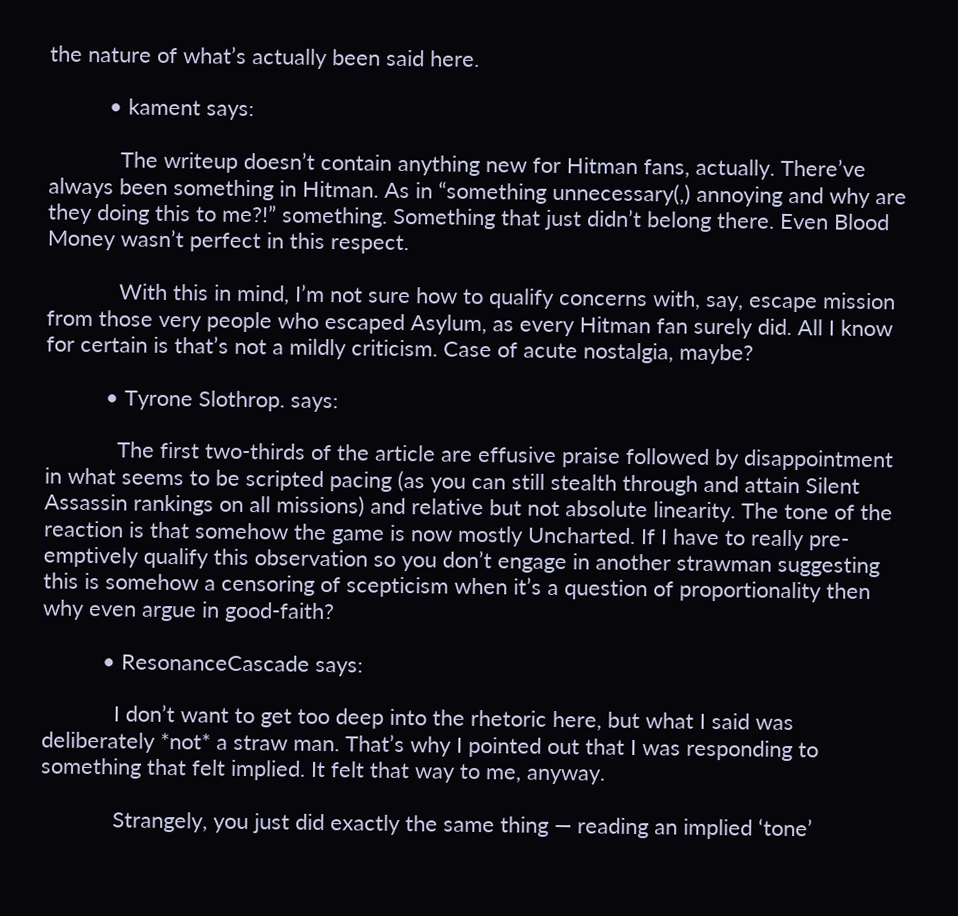the nature of what’s actually been said here.

          • kament says:

            The writeup doesn’t contain anything new for Hitman fans, actually. There’ve always been something in Hitman. As in “something unnecessary(,) annoying and why are they doing this to me?!” something. Something that just didn’t belong there. Even Blood Money wasn’t perfect in this respect.

            With this in mind, I’m not sure how to qualify concerns with, say, escape mission from those very people who escaped Asylum, as every Hitman fan surely did. All I know for certain is that’s not a mildly criticism. Case of acute nostalgia, maybe?

          • Tyrone Slothrop. says:

            The first two-thirds of the article are effusive praise followed by disappointment in what seems to be scripted pacing (as you can still stealth through and attain Silent Assassin rankings on all missions) and relative but not absolute linearity. The tone of the reaction is that somehow the game is now mostly Uncharted. If I have to really pre-emptively qualify this observation so you don’t engage in another strawman suggesting this is somehow a censoring of scepticism when it’s a question of proportionality then why even argue in good-faith?

          • ResonanceCascade says:

            I don’t want to get too deep into the rhetoric here, but what I said was deliberately *not* a straw man. That’s why I pointed out that I was responding to something that felt implied. It felt that way to me, anyway.

            Strangely, you just did exactly the same thing — reading an implied ‘tone’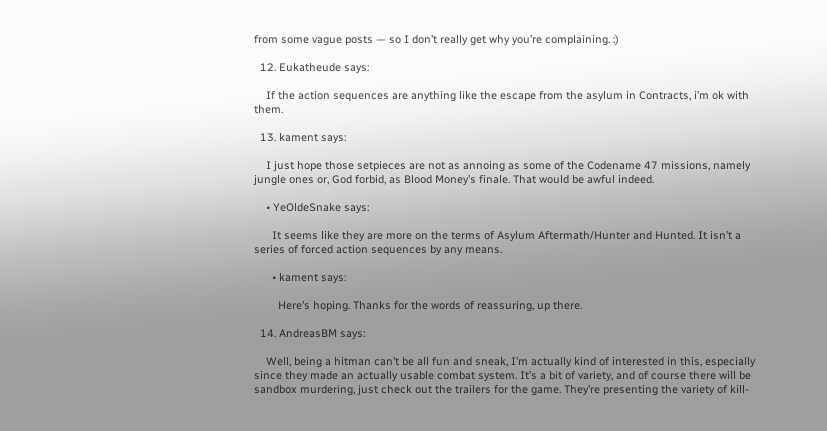from some vague posts — so I don’t really get why you’re complaining. :)

  12. Eukatheude says:

    If the action sequences are anything like the escape from the asylum in Contracts, i’m ok with them.

  13. kament says:

    I just hope those setpieces are not as annoing as some of the Codename 47 missions, namely jungle ones or, God forbid, as Blood Money’s finale. That would be awful indeed.

    • YeOldeSnake says:

      It seems like they are more on the terms of Asylum Aftermath/Hunter and Hunted. It isn’t a series of forced action sequences by any means.

      • kament says:

        Here’s hoping. Thanks for the words of reassuring, up there.

  14. AndreasBM says:

    Well, being a hitman can’t be all fun and sneak, I’m actually kind of interested in this, especially since they made an actually usable combat system. It’s a bit of variety, and of course there will be sandbox murdering, just check out the trailers for the game. They’re presenting the variety of kill-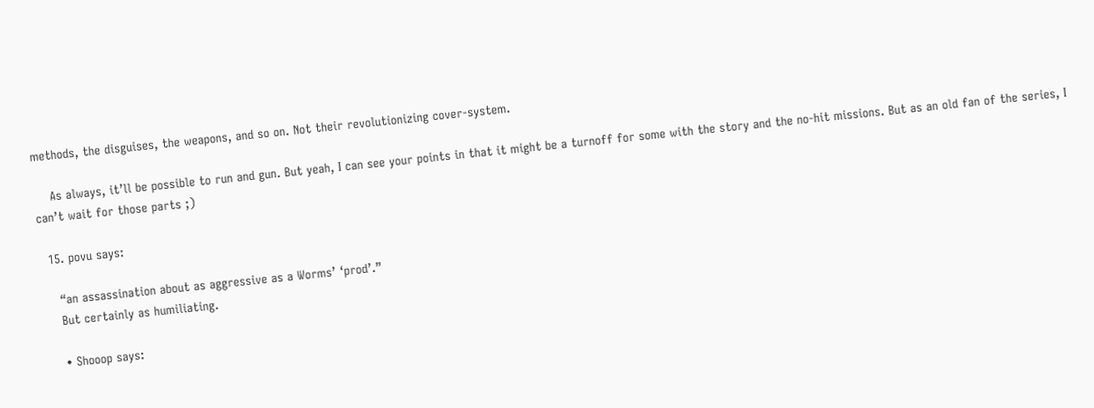methods, the disguises, the weapons, and so on. Not their revolutionizing cover-system.

    As always, it’ll be possible to run and gun. But yeah, I can see your points in that it might be a turnoff for some with the story and the no-hit missions. But as an old fan of the series, I can’t wait for those parts ;)

  15. povu says:

    “an assassination about as aggressive as a Worms’ ‘prod’.”
    But certainly as humiliating.

    • Shooop says: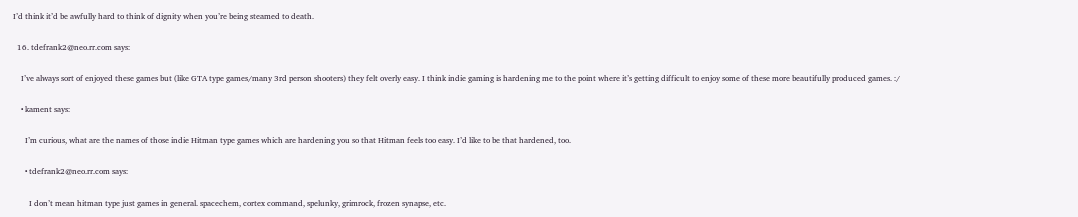I’d think it’d be awfully hard to think of dignity when you’re being steamed to death.

  16. tdefrank2@neo.rr.com says:

    I’ve always sort of enjoyed these games but (like GTA type games/many 3rd person shooters) they felt overly easy. I think indie gaming is hardening me to the point where it’s getting difficult to enjoy some of these more beautifully produced games. :/

    • kament says:

      I’m curious, what are the names of those indie Hitman type games which are hardening you so that Hitman feels too easy. I’d like to be that hardened, too.

      • tdefrank2@neo.rr.com says:

        I don’t mean hitman type just games in general. spacechem, cortex command, spelunky, grimrock, frozen synapse, etc.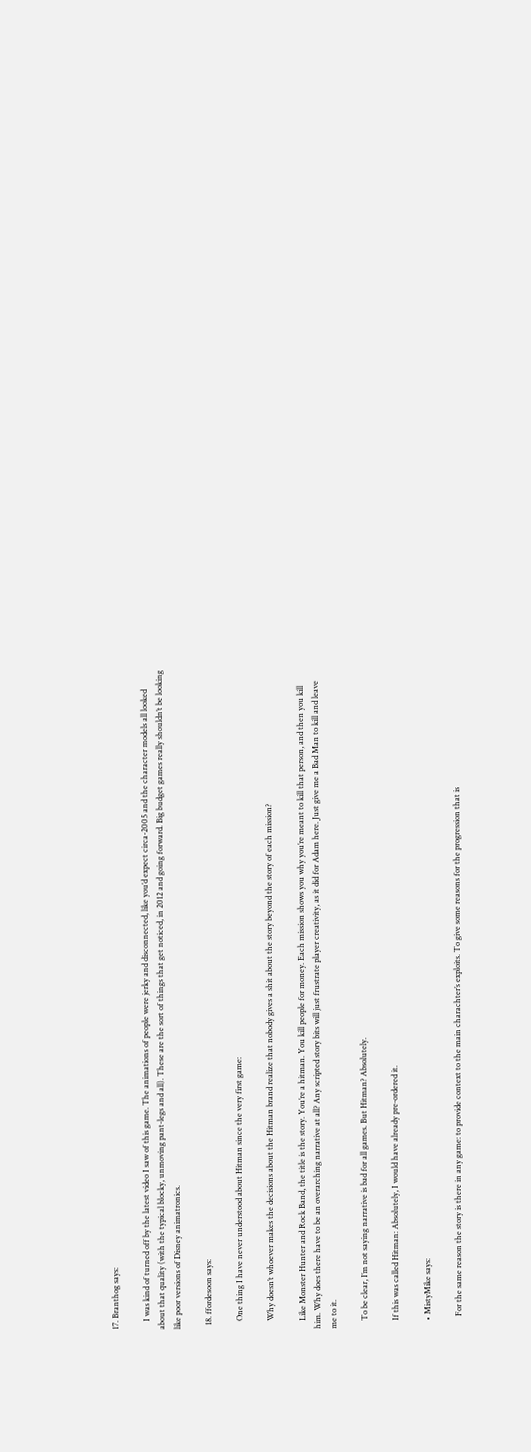17. Branthog says:

    I was kind of turned off by the latest video I saw of this game. The animations of people were jerky and disconnected, like you’d expect circa-2005 and the character models all looked about that quality (with the typical blocky, unmoving pant-legs and all). These are the sort of things that get noticed, in 2012 and going forward. Big budget games really shouldn’t be looking like poor versions of Disney animatronics.

  18. ffordesoon says:

    One thing I have never understood about Hitman since the very first game:

    Why doesn’t whoever makes the decisions about the Hitman brand realize that nobody gives a shit about the story beyond the story of each mission?

    Like Monster Hunter and Rock Band, the title is the story. You’re a hitman. You kill people for money. Each mission shows you why you’re meant to kill that person, and then you kill him. Why does there have to be an overarching narrative at all? Any scripted story bits will just frustrate player creativity, as it did for Adam here. Just give me a Bad Man to kill and leave me to it.

    To be clear, I’m not saying narrative is bad for all games. But Hitman? Absolutely.

    If this was called Hitman: Absolutely, I would have already pre-ordered it.

    • MistyMike says:

      For the same reason the story is there in any game: to provide context to the main charachter’s exploits. To give some reasons for the progression that is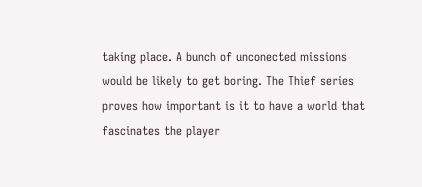taking place. A bunch of unconected missions would be likely to get boring. The Thief series proves how important is it to have a world that fascinates the player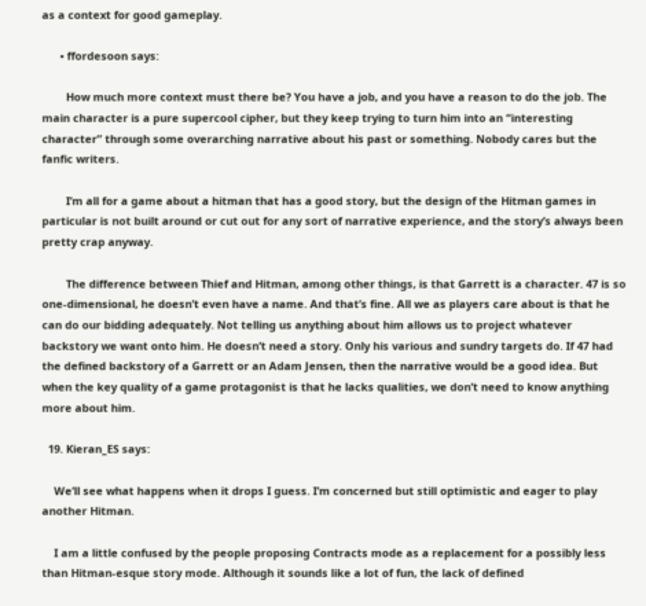as a context for good gameplay.

      • ffordesoon says:

        How much more context must there be? You have a job, and you have a reason to do the job. The main character is a pure supercool cipher, but they keep trying to turn him into an “interesting character” through some overarching narrative about his past or something. Nobody cares but the fanfic writers.

        I’m all for a game about a hitman that has a good story, but the design of the Hitman games in particular is not built around or cut out for any sort of narrative experience, and the story’s always been pretty crap anyway.

        The difference between Thief and Hitman, among other things, is that Garrett is a character. 47 is so one-dimensional, he doesn’t even have a name. And that’s fine. All we as players care about is that he can do our bidding adequately. Not telling us anything about him allows us to project whatever backstory we want onto him. He doesn’t need a story. Only his various and sundry targets do. If 47 had the defined backstory of a Garrett or an Adam Jensen, then the narrative would be a good idea. But when the key quality of a game protagonist is that he lacks qualities, we don’t need to know anything more about him.

  19. Kieran_ES says:

    We’ll see what happens when it drops I guess. I’m concerned but still optimistic and eager to play another Hitman.

    I am a little confused by the people proposing Contracts mode as a replacement for a possibly less than Hitman-esque story mode. Although it sounds like a lot of fun, the lack of defined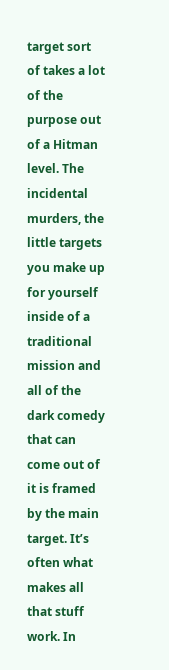target sort of takes a lot of the purpose out of a Hitman level. The incidental murders, the little targets you make up for yourself inside of a traditional mission and all of the dark comedy that can come out of it is framed by the main target. It’s often what makes all that stuff work. In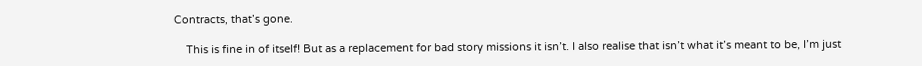Contracts, that’s gone.

    This is fine in of itself! But as a replacement for bad story missions it isn’t. I also realise that isn’t what it’s meant to be, I’m just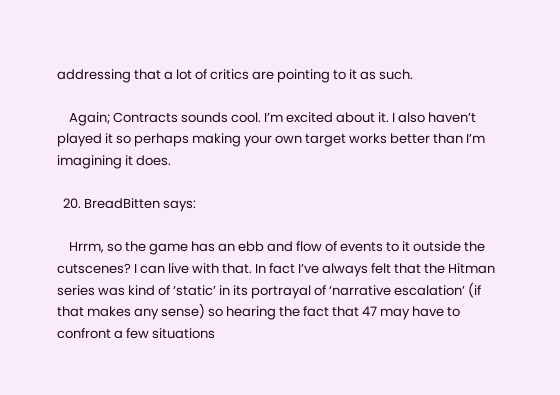addressing that a lot of critics are pointing to it as such.

    Again; Contracts sounds cool. I’m excited about it. I also haven’t played it so perhaps making your own target works better than I’m imagining it does.

  20. BreadBitten says:

    Hrrm, so the game has an ebb and flow of events to it outside the cutscenes? I can live with that. In fact I’ve always felt that the Hitman series was kind of ‘static’ in its portrayal of ‘narrative escalation’ (if that makes any sense) so hearing the fact that 47 may have to confront a few situations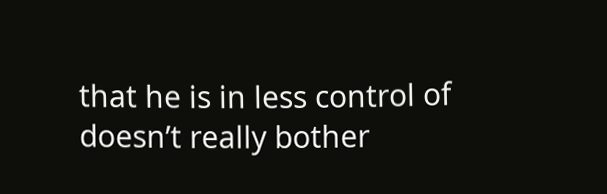that he is in less control of doesn’t really bother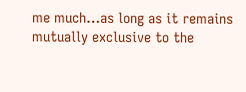me much…as long as it remains mutually exclusive to the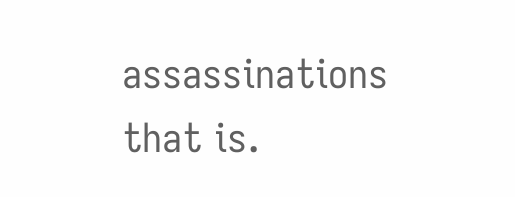assassinations that is.